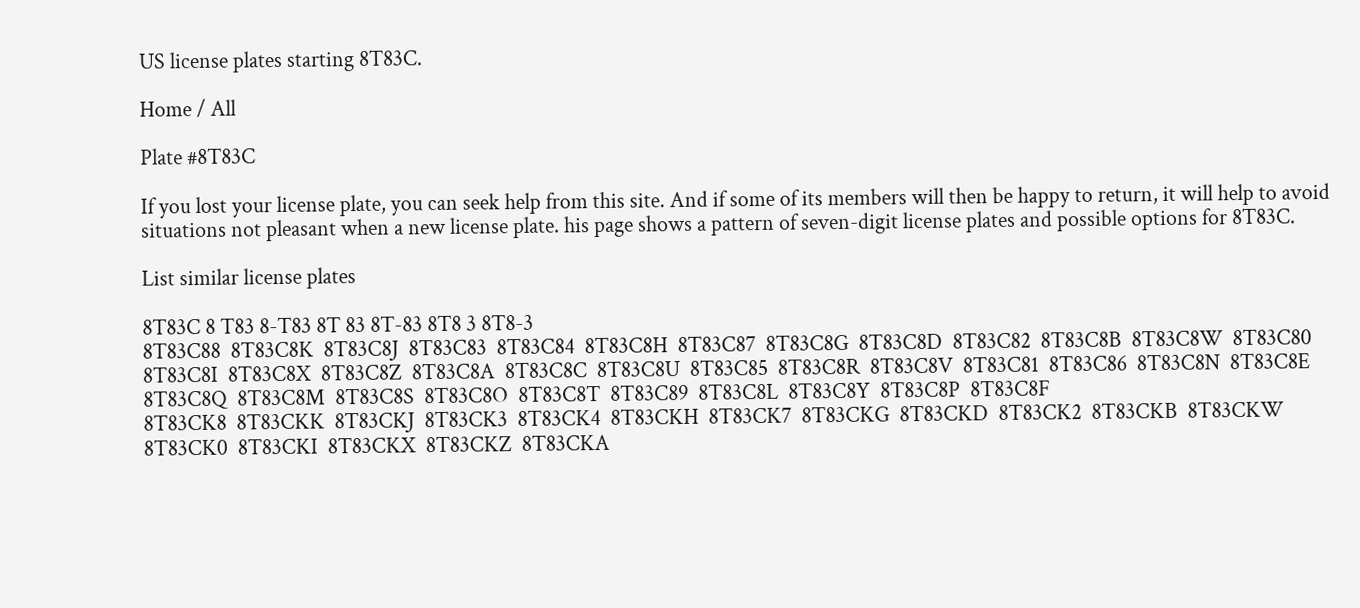US license plates starting 8T83C.

Home / All

Plate #8T83C

If you lost your license plate, you can seek help from this site. And if some of its members will then be happy to return, it will help to avoid situations not pleasant when a new license plate. his page shows a pattern of seven-digit license plates and possible options for 8T83C.

List similar license plates

8T83C 8 T83 8-T83 8T 83 8T-83 8T8 3 8T8-3
8T83C88  8T83C8K  8T83C8J  8T83C83  8T83C84  8T83C8H  8T83C87  8T83C8G  8T83C8D  8T83C82  8T83C8B  8T83C8W  8T83C80  8T83C8I  8T83C8X  8T83C8Z  8T83C8A  8T83C8C  8T83C8U  8T83C85  8T83C8R  8T83C8V  8T83C81  8T83C86  8T83C8N  8T83C8E  8T83C8Q  8T83C8M  8T83C8S  8T83C8O  8T83C8T  8T83C89  8T83C8L  8T83C8Y  8T83C8P  8T83C8F
8T83CK8  8T83CKK  8T83CKJ  8T83CK3  8T83CK4  8T83CKH  8T83CK7  8T83CKG  8T83CKD  8T83CK2  8T83CKB  8T83CKW  8T83CK0  8T83CKI  8T83CKX  8T83CKZ  8T83CKA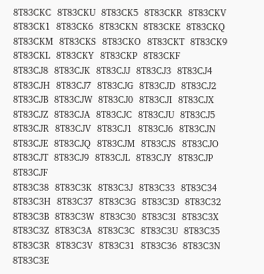8T83CKC  8T83CKU  8T83CK5  8T83CKR  8T83CKV  8T83CK1  8T83CK6  8T83CKN  8T83CKE  8T83CKQ  8T83CKM  8T83CKS  8T83CKO  8T83CKT  8T83CK9  8T83CKL  8T83CKY  8T83CKP  8T83CKF
8T83CJ8  8T83CJK  8T83CJJ  8T83CJ3  8T83CJ4  8T83CJH  8T83CJ7  8T83CJG  8T83CJD  8T83CJ2  8T83CJB  8T83CJW  8T83CJ0  8T83CJI  8T83CJX  8T83CJZ  8T83CJA  8T83CJC  8T83CJU  8T83CJ5  8T83CJR  8T83CJV  8T83CJ1  8T83CJ6  8T83CJN  8T83CJE  8T83CJQ  8T83CJM  8T83CJS  8T83CJO  8T83CJT  8T83CJ9  8T83CJL  8T83CJY  8T83CJP  8T83CJF
8T83C38  8T83C3K  8T83C3J  8T83C33  8T83C34  8T83C3H  8T83C37  8T83C3G  8T83C3D  8T83C32  8T83C3B  8T83C3W  8T83C30  8T83C3I  8T83C3X  8T83C3Z  8T83C3A  8T83C3C  8T83C3U  8T83C35  8T83C3R  8T83C3V  8T83C31  8T83C36  8T83C3N  8T83C3E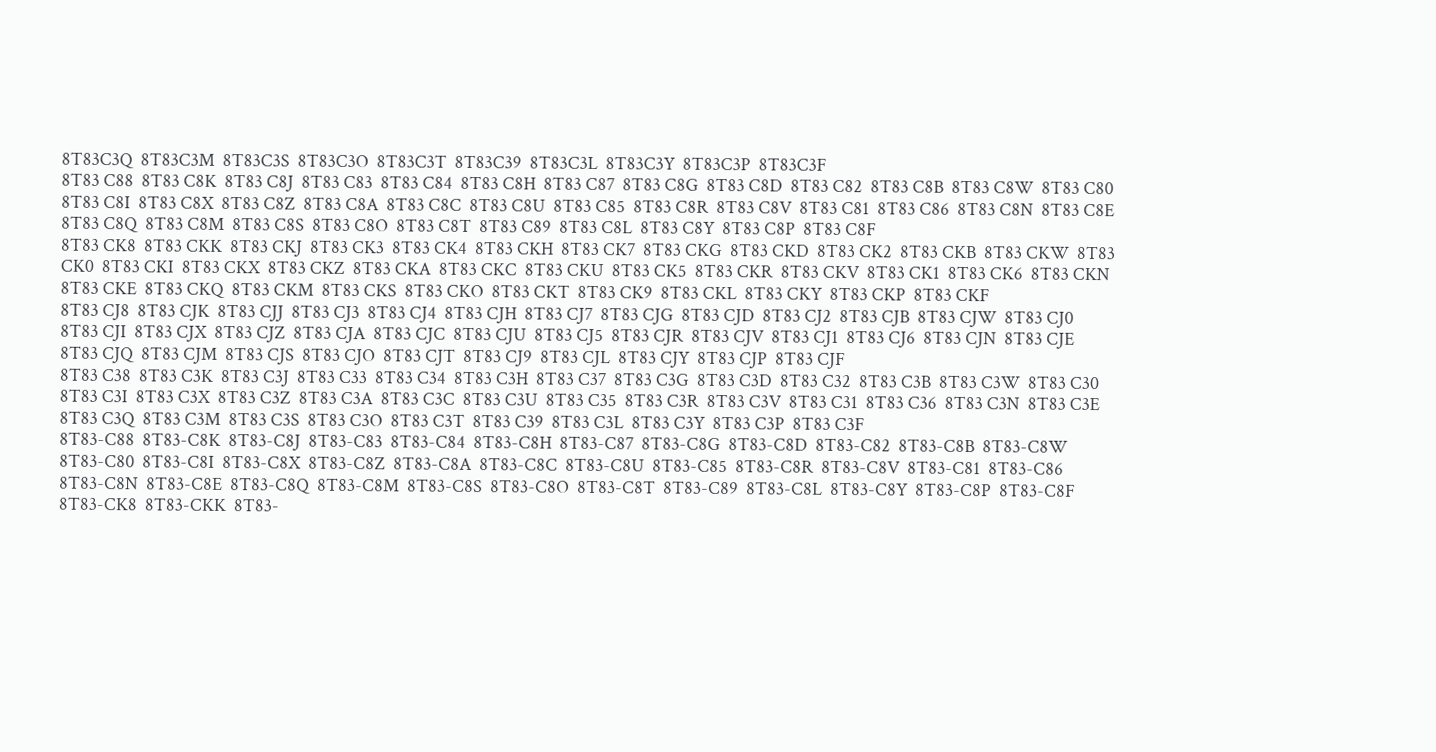8T83C3Q  8T83C3M  8T83C3S  8T83C3O  8T83C3T  8T83C39  8T83C3L  8T83C3Y  8T83C3P  8T83C3F
8T83 C88  8T83 C8K  8T83 C8J  8T83 C83  8T83 C84  8T83 C8H  8T83 C87  8T83 C8G  8T83 C8D  8T83 C82  8T83 C8B  8T83 C8W  8T83 C80  8T83 C8I  8T83 C8X  8T83 C8Z  8T83 C8A  8T83 C8C  8T83 C8U  8T83 C85  8T83 C8R  8T83 C8V  8T83 C81  8T83 C86  8T83 C8N  8T83 C8E  8T83 C8Q  8T83 C8M  8T83 C8S  8T83 C8O  8T83 C8T  8T83 C89  8T83 C8L  8T83 C8Y  8T83 C8P  8T83 C8F
8T83 CK8  8T83 CKK  8T83 CKJ  8T83 CK3  8T83 CK4  8T83 CKH  8T83 CK7  8T83 CKG  8T83 CKD  8T83 CK2  8T83 CKB  8T83 CKW  8T83 CK0  8T83 CKI  8T83 CKX  8T83 CKZ  8T83 CKA  8T83 CKC  8T83 CKU  8T83 CK5  8T83 CKR  8T83 CKV  8T83 CK1  8T83 CK6  8T83 CKN  8T83 CKE  8T83 CKQ  8T83 CKM  8T83 CKS  8T83 CKO  8T83 CKT  8T83 CK9  8T83 CKL  8T83 CKY  8T83 CKP  8T83 CKF
8T83 CJ8  8T83 CJK  8T83 CJJ  8T83 CJ3  8T83 CJ4  8T83 CJH  8T83 CJ7  8T83 CJG  8T83 CJD  8T83 CJ2  8T83 CJB  8T83 CJW  8T83 CJ0  8T83 CJI  8T83 CJX  8T83 CJZ  8T83 CJA  8T83 CJC  8T83 CJU  8T83 CJ5  8T83 CJR  8T83 CJV  8T83 CJ1  8T83 CJ6  8T83 CJN  8T83 CJE  8T83 CJQ  8T83 CJM  8T83 CJS  8T83 CJO  8T83 CJT  8T83 CJ9  8T83 CJL  8T83 CJY  8T83 CJP  8T83 CJF
8T83 C38  8T83 C3K  8T83 C3J  8T83 C33  8T83 C34  8T83 C3H  8T83 C37  8T83 C3G  8T83 C3D  8T83 C32  8T83 C3B  8T83 C3W  8T83 C30  8T83 C3I  8T83 C3X  8T83 C3Z  8T83 C3A  8T83 C3C  8T83 C3U  8T83 C35  8T83 C3R  8T83 C3V  8T83 C31  8T83 C36  8T83 C3N  8T83 C3E  8T83 C3Q  8T83 C3M  8T83 C3S  8T83 C3O  8T83 C3T  8T83 C39  8T83 C3L  8T83 C3Y  8T83 C3P  8T83 C3F
8T83-C88  8T83-C8K  8T83-C8J  8T83-C83  8T83-C84  8T83-C8H  8T83-C87  8T83-C8G  8T83-C8D  8T83-C82  8T83-C8B  8T83-C8W  8T83-C80  8T83-C8I  8T83-C8X  8T83-C8Z  8T83-C8A  8T83-C8C  8T83-C8U  8T83-C85  8T83-C8R  8T83-C8V  8T83-C81  8T83-C86  8T83-C8N  8T83-C8E  8T83-C8Q  8T83-C8M  8T83-C8S  8T83-C8O  8T83-C8T  8T83-C89  8T83-C8L  8T83-C8Y  8T83-C8P  8T83-C8F
8T83-CK8  8T83-CKK  8T83-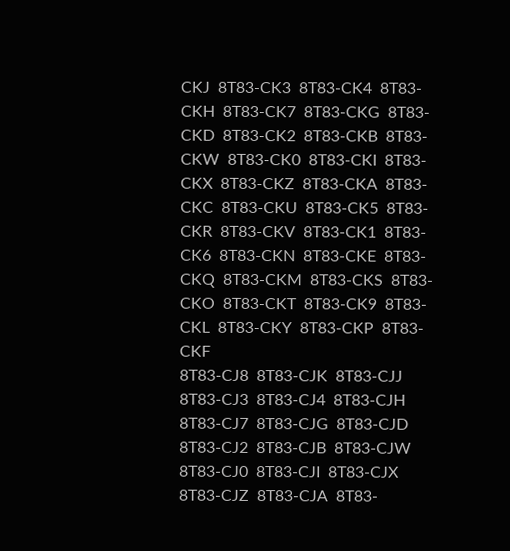CKJ  8T83-CK3  8T83-CK4  8T83-CKH  8T83-CK7  8T83-CKG  8T83-CKD  8T83-CK2  8T83-CKB  8T83-CKW  8T83-CK0  8T83-CKI  8T83-CKX  8T83-CKZ  8T83-CKA  8T83-CKC  8T83-CKU  8T83-CK5  8T83-CKR  8T83-CKV  8T83-CK1  8T83-CK6  8T83-CKN  8T83-CKE  8T83-CKQ  8T83-CKM  8T83-CKS  8T83-CKO  8T83-CKT  8T83-CK9  8T83-CKL  8T83-CKY  8T83-CKP  8T83-CKF
8T83-CJ8  8T83-CJK  8T83-CJJ  8T83-CJ3  8T83-CJ4  8T83-CJH  8T83-CJ7  8T83-CJG  8T83-CJD  8T83-CJ2  8T83-CJB  8T83-CJW  8T83-CJ0  8T83-CJI  8T83-CJX  8T83-CJZ  8T83-CJA  8T83-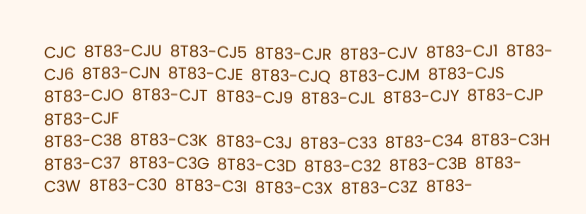CJC  8T83-CJU  8T83-CJ5  8T83-CJR  8T83-CJV  8T83-CJ1  8T83-CJ6  8T83-CJN  8T83-CJE  8T83-CJQ  8T83-CJM  8T83-CJS  8T83-CJO  8T83-CJT  8T83-CJ9  8T83-CJL  8T83-CJY  8T83-CJP  8T83-CJF
8T83-C38  8T83-C3K  8T83-C3J  8T83-C33  8T83-C34  8T83-C3H  8T83-C37  8T83-C3G  8T83-C3D  8T83-C32  8T83-C3B  8T83-C3W  8T83-C30  8T83-C3I  8T83-C3X  8T83-C3Z  8T83-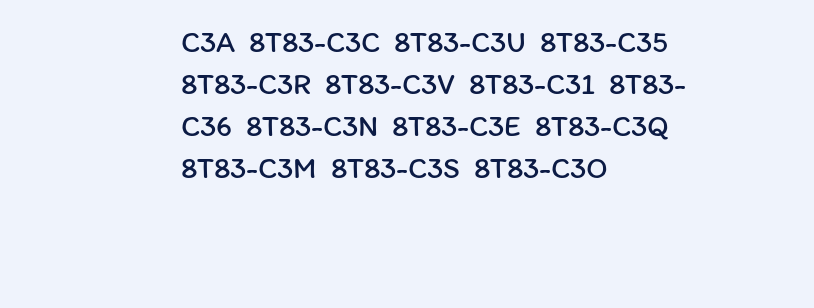C3A  8T83-C3C  8T83-C3U  8T83-C35  8T83-C3R  8T83-C3V  8T83-C31  8T83-C36  8T83-C3N  8T83-C3E  8T83-C3Q  8T83-C3M  8T83-C3S  8T83-C3O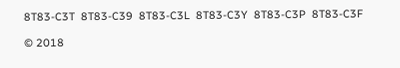8T83-C3T  8T83-C39  8T83-C3L  8T83-C3Y  8T83-C3P  8T83-C3F

© 2018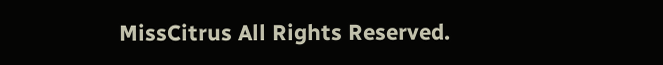MissCitrus All Rights Reserved.